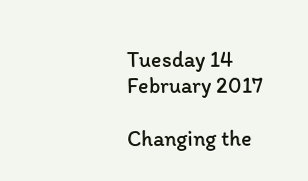Tuesday 14 February 2017

Changing the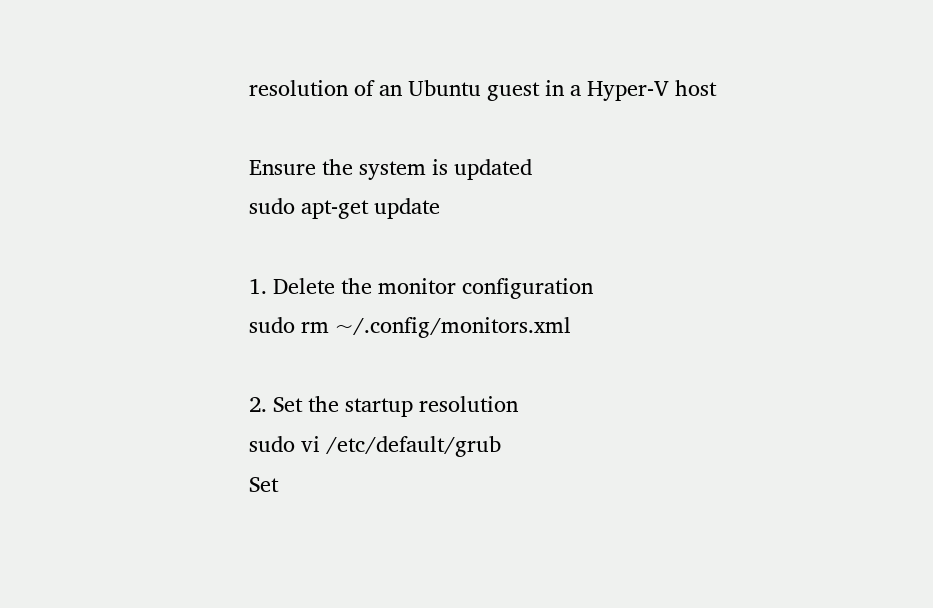resolution of an Ubuntu guest in a Hyper-V host

Ensure the system is updated
sudo apt-get update

1. Delete the monitor configuration
sudo rm ~/.config/monitors.xml

2. Set the startup resolution
sudo vi /etc/default/grub
Set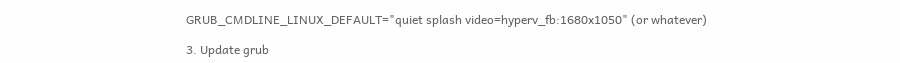GRUB_CMDLINE_LINUX_DEFAULT="quiet splash video=hyperv_fb:1680x1050" (or whatever)

3. Update grub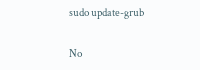sudo update-grub

No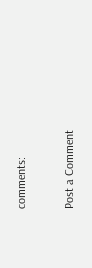comments:

Post a Comment